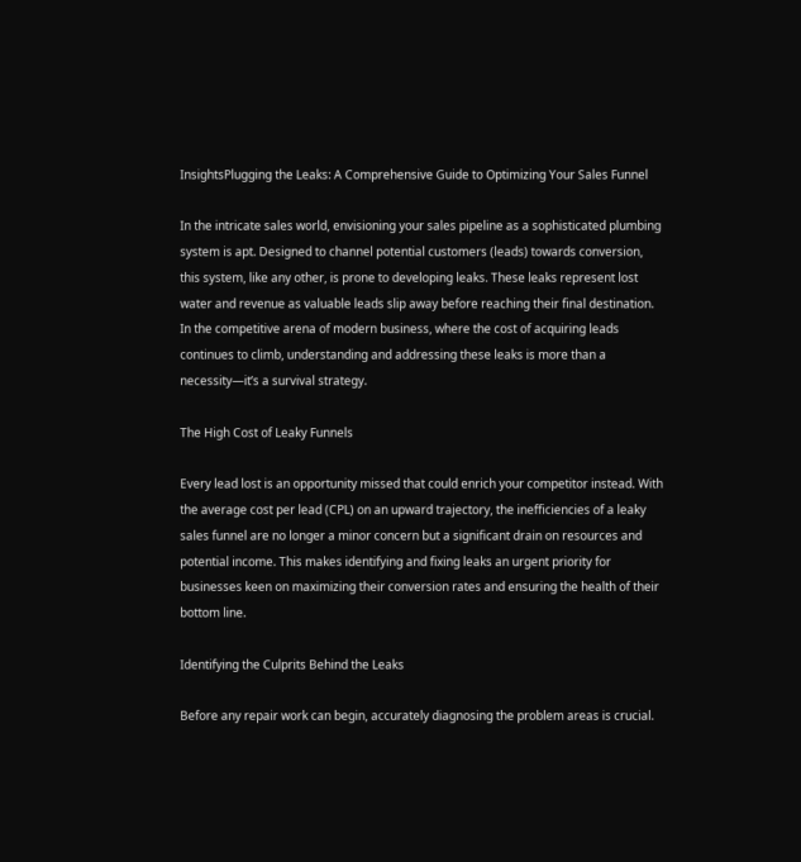InsightsPlugging the Leaks: A Comprehensive Guide to Optimizing Your Sales Funnel

In the intricate sales world, envisioning your sales pipeline as a sophisticated plumbing system is apt. Designed to channel potential customers (leads) towards conversion, this system, like any other, is prone to developing leaks. These leaks represent lost water and revenue as valuable leads slip away before reaching their final destination. In the competitive arena of modern business, where the cost of acquiring leads continues to climb, understanding and addressing these leaks is more than a necessity—it’s a survival strategy.

The High Cost of Leaky Funnels

Every lead lost is an opportunity missed that could enrich your competitor instead. With the average cost per lead (CPL) on an upward trajectory, the inefficiencies of a leaky sales funnel are no longer a minor concern but a significant drain on resources and potential income. This makes identifying and fixing leaks an urgent priority for businesses keen on maximizing their conversion rates and ensuring the health of their bottom line.

Identifying the Culprits Behind the Leaks

Before any repair work can begin, accurately diagnosing the problem areas is crucial.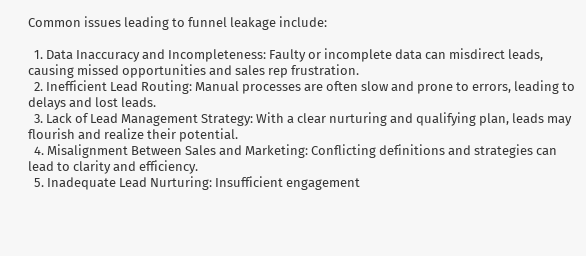Common issues leading to funnel leakage include:

  1. Data Inaccuracy and Incompleteness: Faulty or incomplete data can misdirect leads, causing missed opportunities and sales rep frustration.
  2. Inefficient Lead Routing: Manual processes are often slow and prone to errors, leading to delays and lost leads.
  3. Lack of Lead Management Strategy: With a clear nurturing and qualifying plan, leads may flourish and realize their potential.
  4. Misalignment Between Sales and Marketing: Conflicting definitions and strategies can lead to clarity and efficiency.
  5. Inadequate Lead Nurturing: Insufficient engagement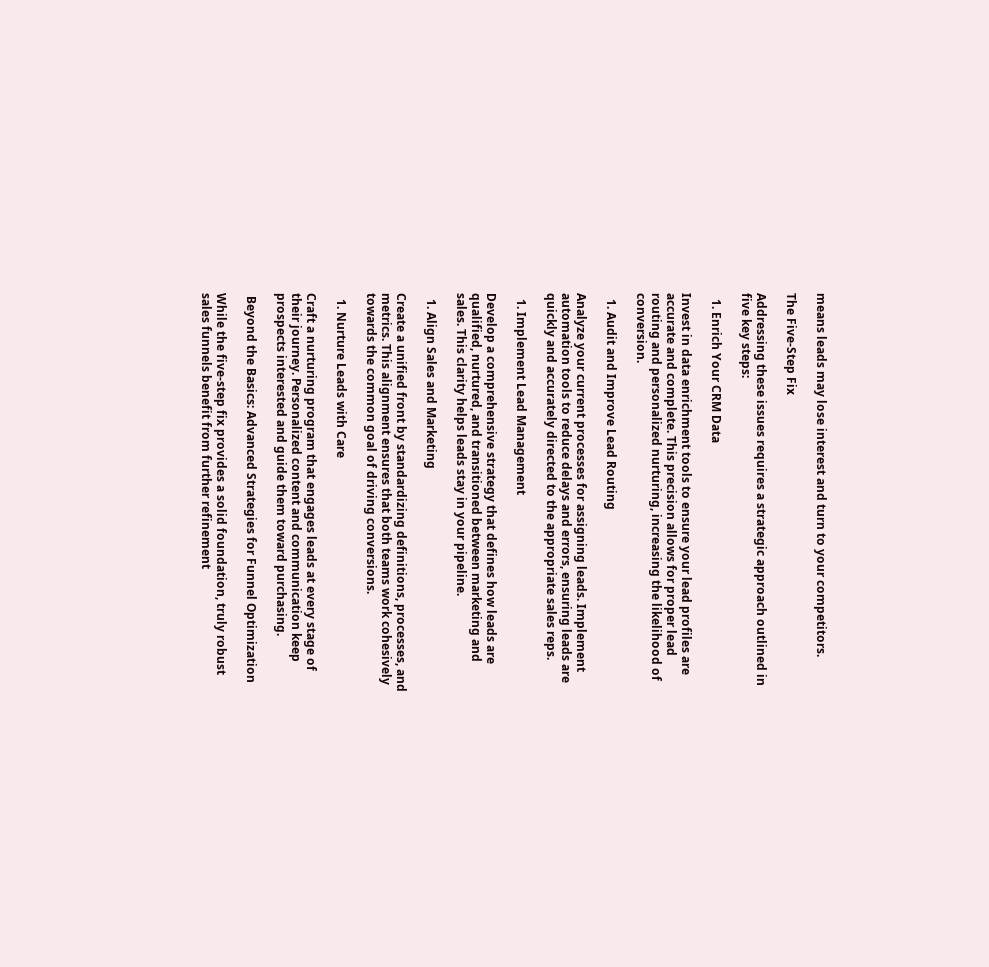means leads may lose interest and turn to your competitors.

The Five-Step Fix

Addressing these issues requires a strategic approach outlined in five key steps:

  1. Enrich Your CRM Data

Invest in data enrichment tools to ensure your lead profiles are accurate and complete. This precision allows for proper lead routing and personalized nurturing, increasing the likelihood of conversion.

  1. Audit and Improve Lead Routing

Analyze your current processes for assigning leads. Implement automation tools to reduce delays and errors, ensuring leads are quickly and accurately directed to the appropriate sales reps.

  1. Implement Lead Management

Develop a comprehensive strategy that defines how leads are qualified, nurtured, and transitioned between marketing and sales. This clarity helps leads stay in your pipeline.

  1. Align Sales and Marketing

Create a unified front by standardizing definitions, processes, and metrics. This alignment ensures that both teams work cohesively towards the common goal of driving conversions.

  1. Nurture Leads with Care

Craft a nurturing program that engages leads at every stage of their journey. Personalized content and communication keep prospects interested and guide them toward purchasing.

 Beyond the Basics: Advanced Strategies for Funnel Optimization

While the five-step fix provides a solid foundation, truly robust sales funnels benefit from further refinement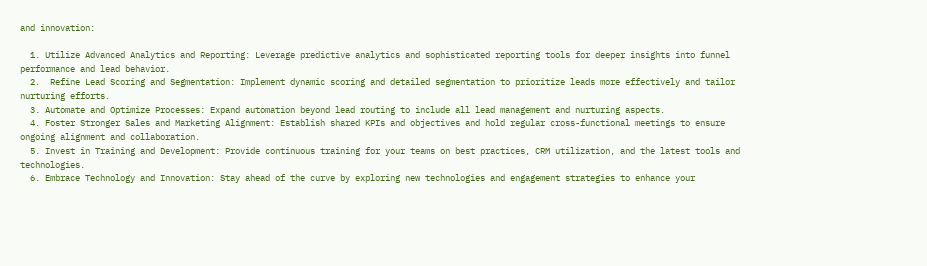and innovation:

  1. Utilize Advanced Analytics and Reporting: Leverage predictive analytics and sophisticated reporting tools for deeper insights into funnel performance and lead behavior.
  2.  Refine Lead Scoring and Segmentation: Implement dynamic scoring and detailed segmentation to prioritize leads more effectively and tailor nurturing efforts.
  3. Automate and Optimize Processes: Expand automation beyond lead routing to include all lead management and nurturing aspects.
  4. Foster Stronger Sales and Marketing Alignment: Establish shared KPIs and objectives and hold regular cross-functional meetings to ensure ongoing alignment and collaboration.
  5. Invest in Training and Development: Provide continuous training for your teams on best practices, CRM utilization, and the latest tools and technologies.
  6. Embrace Technology and Innovation: Stay ahead of the curve by exploring new technologies and engagement strategies to enhance your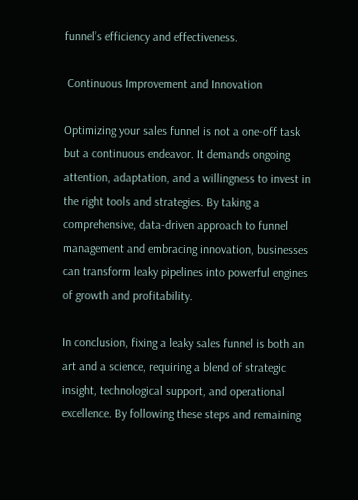funnel’s efficiency and effectiveness.

 Continuous Improvement and Innovation

Optimizing your sales funnel is not a one-off task but a continuous endeavor. It demands ongoing attention, adaptation, and a willingness to invest in the right tools and strategies. By taking a comprehensive, data-driven approach to funnel management and embracing innovation, businesses can transform leaky pipelines into powerful engines of growth and profitability.

In conclusion, fixing a leaky sales funnel is both an art and a science, requiring a blend of strategic insight, technological support, and operational excellence. By following these steps and remaining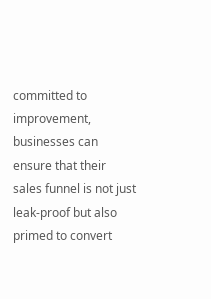committed to improvement, businesses can ensure that their sales funnel is not just leak-proof but also primed to convert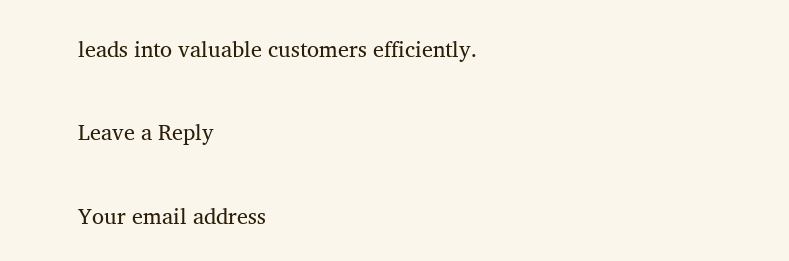leads into valuable customers efficiently.

Leave a Reply

Your email address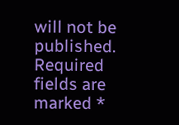will not be published. Required fields are marked *